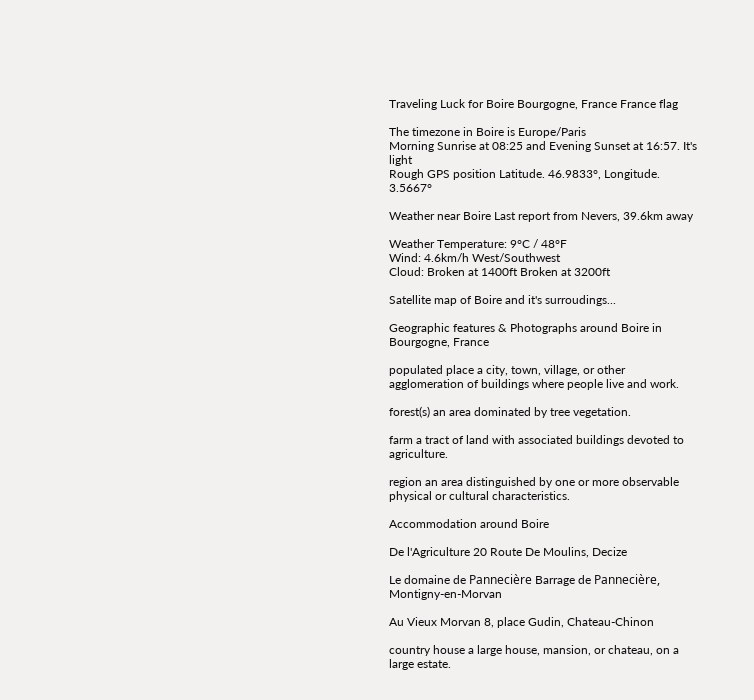Traveling Luck for Boire Bourgogne, France France flag

The timezone in Boire is Europe/Paris
Morning Sunrise at 08:25 and Evening Sunset at 16:57. It's light
Rough GPS position Latitude. 46.9833°, Longitude. 3.5667°

Weather near Boire Last report from Nevers, 39.6km away

Weather Temperature: 9°C / 48°F
Wind: 4.6km/h West/Southwest
Cloud: Broken at 1400ft Broken at 3200ft

Satellite map of Boire and it's surroudings...

Geographic features & Photographs around Boire in Bourgogne, France

populated place a city, town, village, or other agglomeration of buildings where people live and work.

forest(s) an area dominated by tree vegetation.

farm a tract of land with associated buildings devoted to agriculture.

region an area distinguished by one or more observable physical or cultural characteristics.

Accommodation around Boire

De l'Agriculture 20 Route De Moulins, Decize

Le domaine de Pannecière Barrage de Pannecière, Montigny-en-Morvan

Au Vieux Morvan 8, place Gudin, Chateau-Chinon

country house a large house, mansion, or chateau, on a large estate.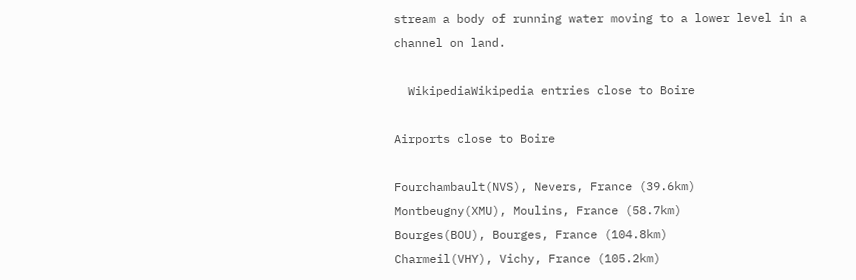stream a body of running water moving to a lower level in a channel on land.

  WikipediaWikipedia entries close to Boire

Airports close to Boire

Fourchambault(NVS), Nevers, France (39.6km)
Montbeugny(XMU), Moulins, France (58.7km)
Bourges(BOU), Bourges, France (104.8km)
Charmeil(VHY), Vichy, France (105.2km)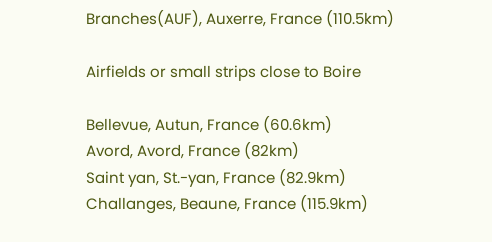Branches(AUF), Auxerre, France (110.5km)

Airfields or small strips close to Boire

Bellevue, Autun, France (60.6km)
Avord, Avord, France (82km)
Saint yan, St.-yan, France (82.9km)
Challanges, Beaune, France (115.9km)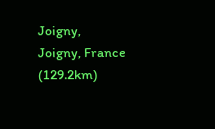Joigny, Joigny, France (129.2km)